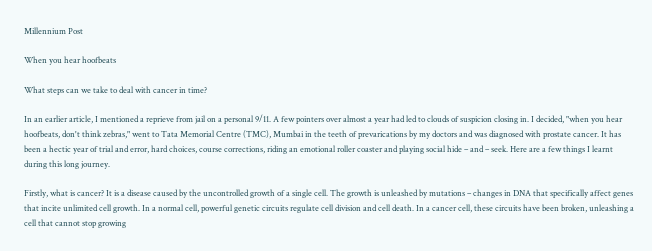Millennium Post

When you hear hoofbeats

What steps can we take to deal with cancer in time?

In an earlier article, I mentioned a reprieve from jail on a personal 9/11. A few pointers over almost a year had led to clouds of suspicion closing in. I decided, "when you hear hoofbeats, don't think zebras," went to Tata Memorial Centre (TMC), Mumbai in the teeth of prevarications by my doctors and was diagnosed with prostate cancer. It has been a hectic year of trial and error, hard choices, course corrections, riding an emotional roller coaster and playing social hide – and – seek. Here are a few things I learnt during this long journey.

Firstly, what is cancer? It is a disease caused by the uncontrolled growth of a single cell. The growth is unleashed by mutations – changes in DNA that specifically affect genes that incite unlimited cell growth. In a normal cell, powerful genetic circuits regulate cell division and cell death. In a cancer cell, these circuits have been broken, unleashing a cell that cannot stop growing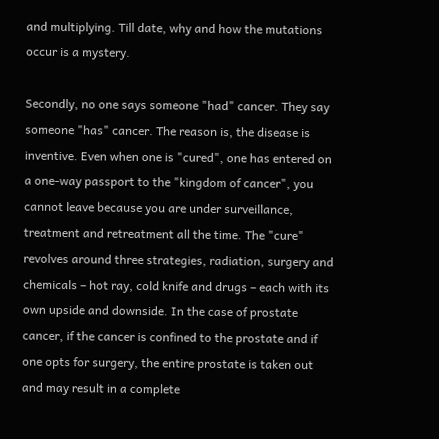and multiplying. Till date, why and how the mutations occur is a mystery.

Secondly, no one says someone "had" cancer. They say someone "has" cancer. The reason is, the disease is inventive. Even when one is "cured", one has entered on a one-way passport to the "kingdom of cancer", you cannot leave because you are under surveillance, treatment and retreatment all the time. The "cure" revolves around three strategies, radiation, surgery and chemicals – hot ray, cold knife and drugs – each with its own upside and downside. In the case of prostate cancer, if the cancer is confined to the prostate and if one opts for surgery, the entire prostate is taken out and may result in a complete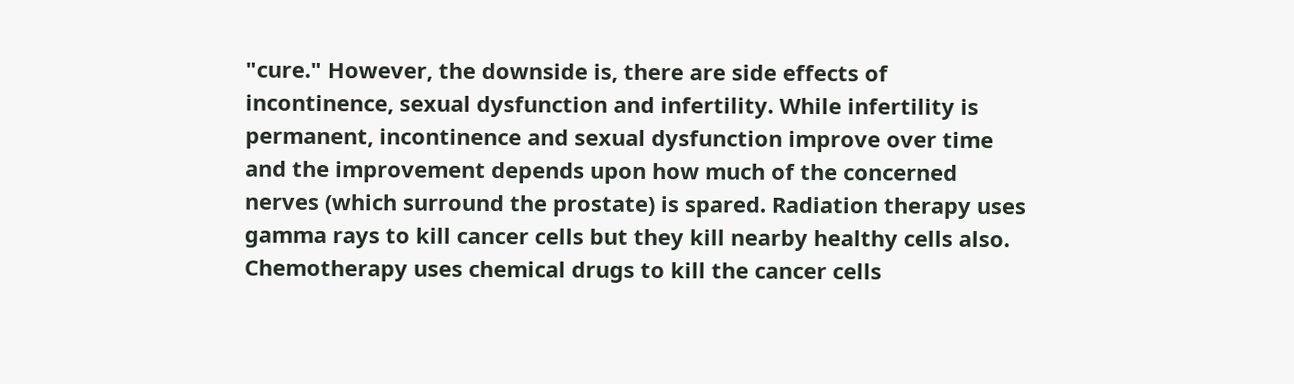"cure." However, the downside is, there are side effects of incontinence, sexual dysfunction and infertility. While infertility is permanent, incontinence and sexual dysfunction improve over time and the improvement depends upon how much of the concerned nerves (which surround the prostate) is spared. Radiation therapy uses gamma rays to kill cancer cells but they kill nearby healthy cells also. Chemotherapy uses chemical drugs to kill the cancer cells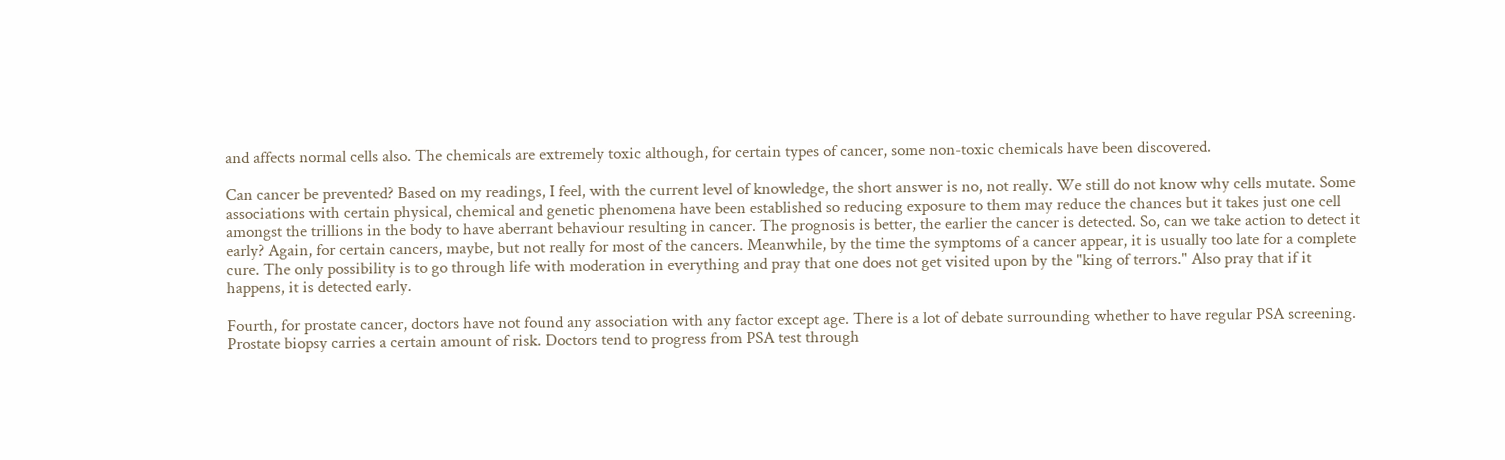and affects normal cells also. The chemicals are extremely toxic although, for certain types of cancer, some non-toxic chemicals have been discovered.

Can cancer be prevented? Based on my readings, I feel, with the current level of knowledge, the short answer is no, not really. We still do not know why cells mutate. Some associations with certain physical, chemical and genetic phenomena have been established so reducing exposure to them may reduce the chances but it takes just one cell amongst the trillions in the body to have aberrant behaviour resulting in cancer. The prognosis is better, the earlier the cancer is detected. So, can we take action to detect it early? Again, for certain cancers, maybe, but not really for most of the cancers. Meanwhile, by the time the symptoms of a cancer appear, it is usually too late for a complete cure. The only possibility is to go through life with moderation in everything and pray that one does not get visited upon by the "king of terrors." Also pray that if it happens, it is detected early.

Fourth, for prostate cancer, doctors have not found any association with any factor except age. There is a lot of debate surrounding whether to have regular PSA screening. Prostate biopsy carries a certain amount of risk. Doctors tend to progress from PSA test through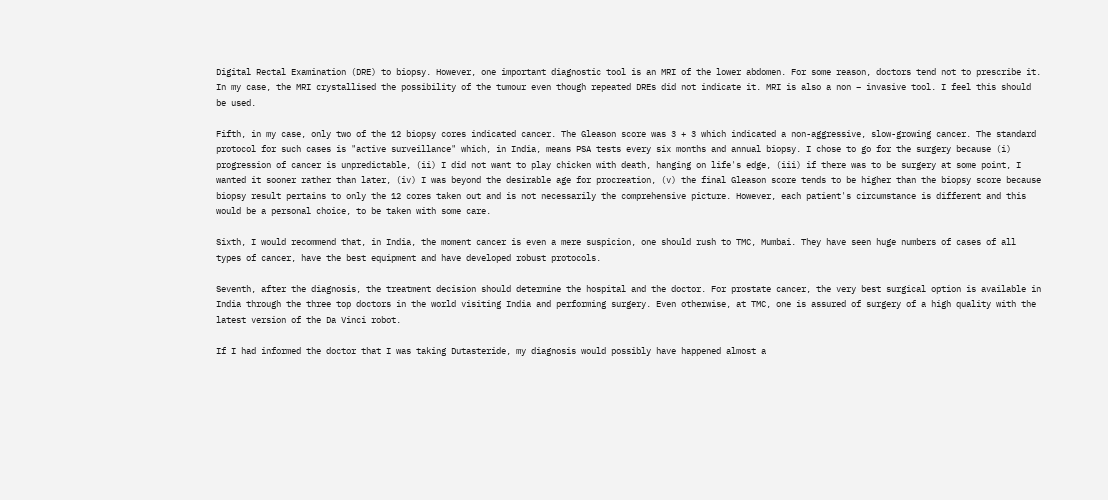Digital Rectal Examination (DRE) to biopsy. However, one important diagnostic tool is an MRI of the lower abdomen. For some reason, doctors tend not to prescribe it. In my case, the MRI crystallised the possibility of the tumour even though repeated DREs did not indicate it. MRI is also a non – invasive tool. I feel this should be used.

Fifth, in my case, only two of the 12 biopsy cores indicated cancer. The Gleason score was 3 + 3 which indicated a non-aggressive, slow-growing cancer. The standard protocol for such cases is "active surveillance" which, in India, means PSA tests every six months and annual biopsy. I chose to go for the surgery because (i) progression of cancer is unpredictable, (ii) I did not want to play chicken with death, hanging on life's edge, (iii) if there was to be surgery at some point, I wanted it sooner rather than later, (iv) I was beyond the desirable age for procreation, (v) the final Gleason score tends to be higher than the biopsy score because biopsy result pertains to only the 12 cores taken out and is not necessarily the comprehensive picture. However, each patient's circumstance is different and this would be a personal choice, to be taken with some care.

Sixth, I would recommend that, in India, the moment cancer is even a mere suspicion, one should rush to TMC, Mumbai. They have seen huge numbers of cases of all types of cancer, have the best equipment and have developed robust protocols.

Seventh, after the diagnosis, the treatment decision should determine the hospital and the doctor. For prostate cancer, the very best surgical option is available in India through the three top doctors in the world visiting India and performing surgery. Even otherwise, at TMC, one is assured of surgery of a high quality with the latest version of the Da Vinci robot.

If I had informed the doctor that I was taking Dutasteride, my diagnosis would possibly have happened almost a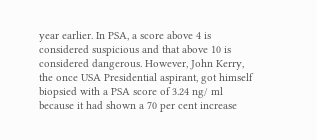year earlier. In PSA, a score above 4 is considered suspicious and that above 10 is considered dangerous. However, John Kerry, the once USA Presidential aspirant, got himself biopsied with a PSA score of 3.24 ng/ ml because it had shown a 70 per cent increase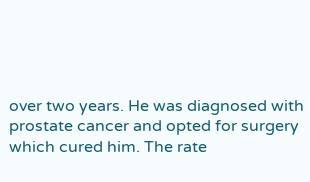over two years. He was diagnosed with prostate cancer and opted for surgery which cured him. The rate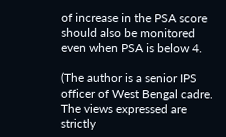of increase in the PSA score should also be monitored even when PSA is below 4.

(The author is a senior IPS officer of West Bengal cadre. The views expressed are strictly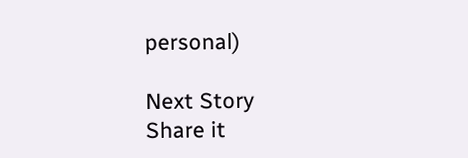personal)

Next Story
Share it